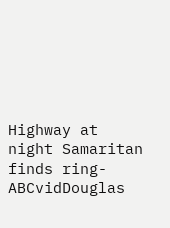Highway at night Samaritan finds ring-ABCvidDouglas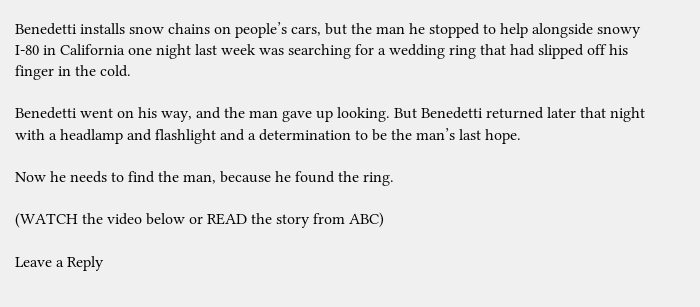Benedetti installs snow chains on people’s cars, but the man he stopped to help alongside snowy I-80 in California one night last week was searching for a wedding ring that had slipped off his finger in the cold.

Benedetti went on his way, and the man gave up looking. But Benedetti returned later that night with a headlamp and flashlight and a determination to be the man’s last hope.

Now he needs to find the man, because he found the ring.

(WATCH the video below or READ the story from ABC)

Leave a Reply